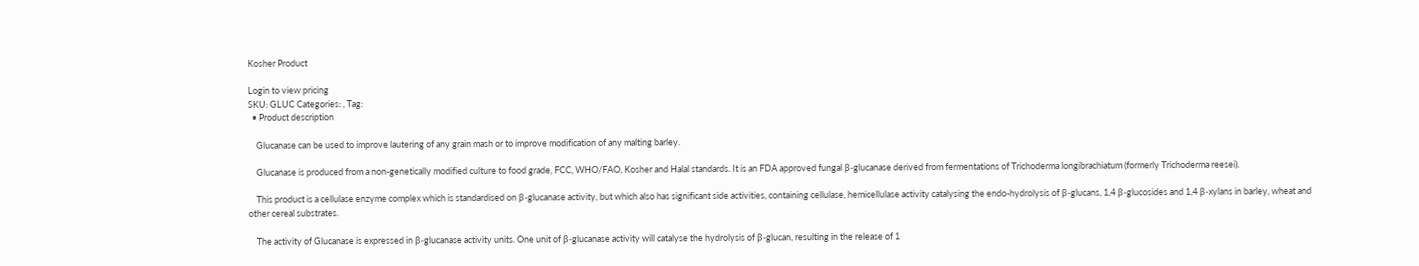Kosher Product

Login to view pricing
SKU: GLUC Categories: , Tag:
  • Product description

    Glucanase can be used to improve lautering of any grain mash or to improve modification of any malting barley.

    Glucanase is produced from a non-genetically modified culture to food grade, FCC, WHO/FAO, Kosher and Halal standards. It is an FDA approved fungal β-glucanase derived from fermentations of Trichoderma longibrachiatum (formerly Trichoderma reesei).

    This product is a cellulase enzyme complex which is standardised on β-glucanase activity, but which also has significant side activities, containing cellulase, hemicellulase activity catalysing the endo-hydrolysis of β-glucans, 1,4 β‑glucosides and 1,4 β-xylans in barley, wheat and other cereal substrates.

    The activity of Glucanase is expressed in β-glucanase activity units. One unit of β-glucanase activity will catalyse the hydrolysis of β-glucan, resulting in the release of 1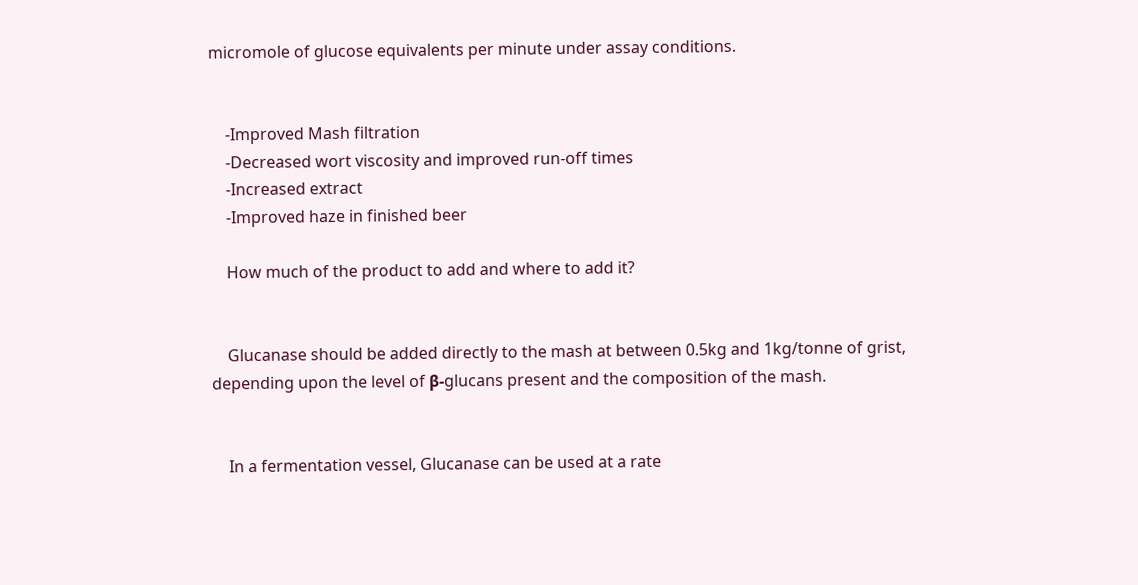micromole of glucose equivalents per minute under assay conditions.


    -Improved Mash filtration
    -Decreased wort viscosity and improved run-off times
    -Increased extract
    -Improved haze in finished beer

    How much of the product to add and where to add it?


    Glucanase should be added directly to the mash at between 0.5kg and 1kg/tonne of grist, depending upon the level of β-glucans present and the composition of the mash.


    In a fermentation vessel, Glucanase can be used at a rate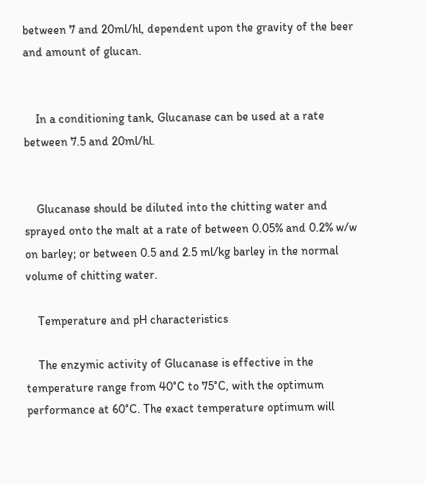between 7 and 20ml/hl, dependent upon the gravity of the beer and amount of glucan.


    In a conditioning tank, Glucanase can be used at a rate between 7.5 and 20ml/hl.


    Glucanase should be diluted into the chitting water and sprayed onto the malt at a rate of between 0.05% and 0.2% w/w on barley; or between 0.5 and 2.5 ml/kg barley in the normal volume of chitting water.

    Temperature and pH characteristics

    The enzymic activity of Glucanase is effective in the temperature range from 40°C to 75°C, with the optimum performance at 60°C. The exact temperature optimum will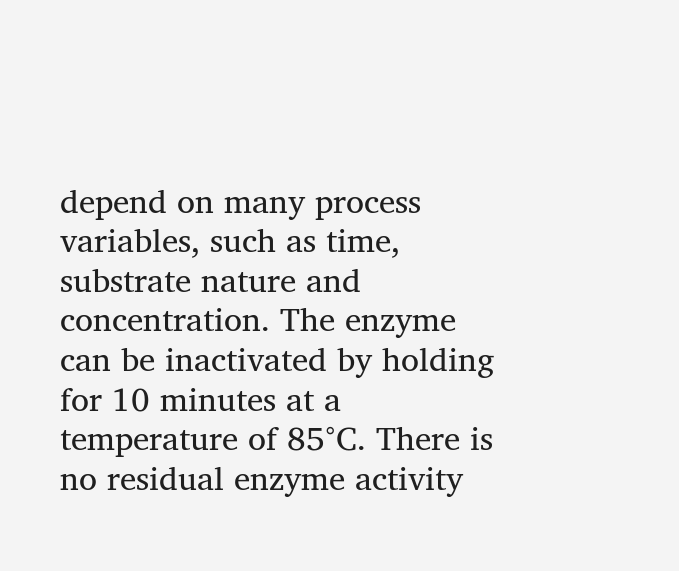depend on many process variables, such as time, substrate nature and concentration. The enzyme can be inactivated by holding for 10 minutes at a temperature of 85°C. There is no residual enzyme activity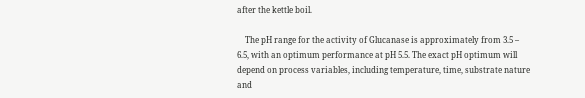after the kettle boil.

    The pH range for the activity of Glucanase is approximately from 3.5 – 6.5, with an optimum performance at pH 5.5. The exact pH optimum will depend on process variables, including temperature, time, substrate nature and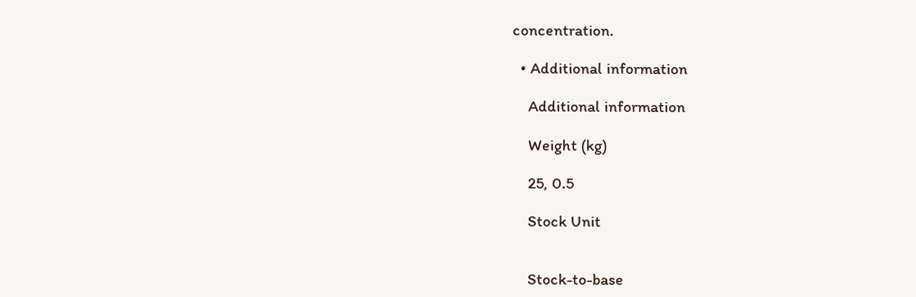concentration.

  • Additional information

    Additional information

    Weight (kg)

    25, 0.5

    Stock Unit


    Stock-to-base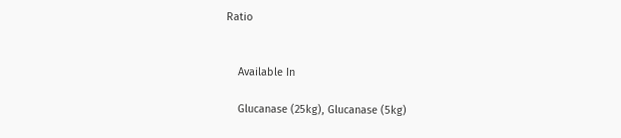Ratio


    Available In

    Glucanase (25kg), Glucanase (5kg)